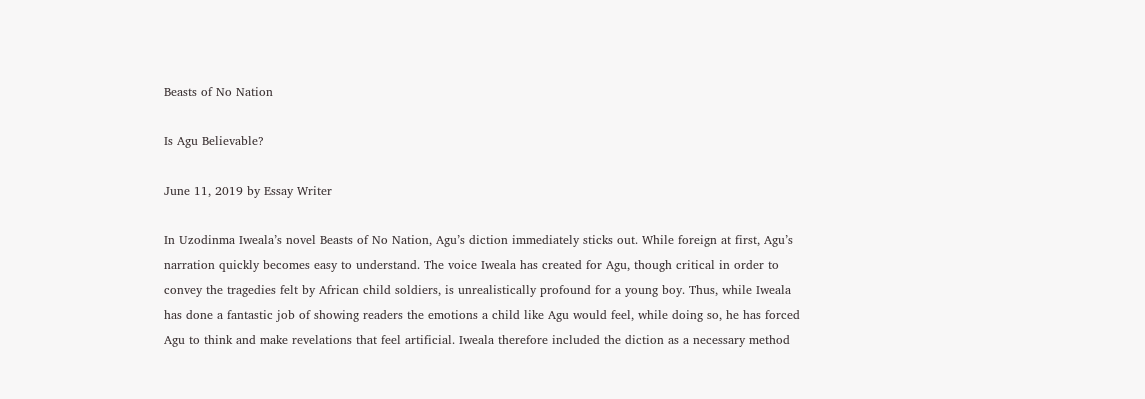Beasts of No Nation

Is Agu Believable?

June 11, 2019 by Essay Writer

In Uzodinma Iweala’s novel Beasts of No Nation, Agu’s diction immediately sticks out. While foreign at first, Agu’s narration quickly becomes easy to understand. The voice Iweala has created for Agu, though critical in order to convey the tragedies felt by African child soldiers, is unrealistically profound for a young boy. Thus, while Iweala has done a fantastic job of showing readers the emotions a child like Agu would feel, while doing so, he has forced Agu to think and make revelations that feel artificial. Iweala therefore included the diction as a necessary method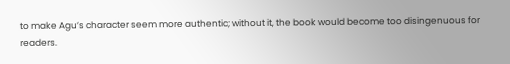to make Agu’s character seem more authentic; without it, the book would become too disingenuous for readers.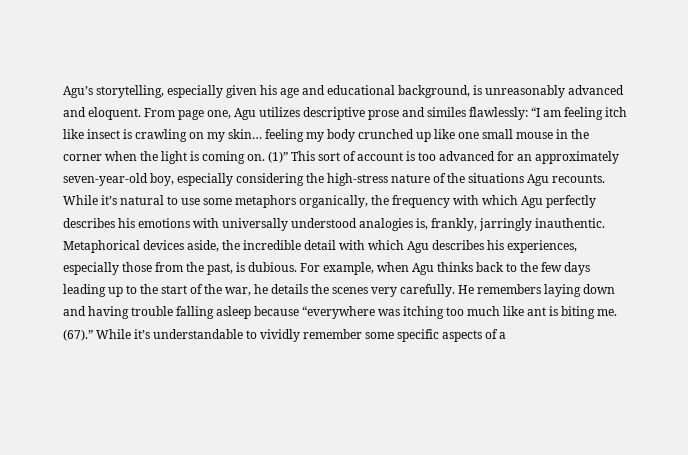Agu’s storytelling, especially given his age and educational background, is unreasonably advanced and eloquent. From page one, Agu utilizes descriptive prose and similes flawlessly: “I am feeling itch like insect is crawling on my skin… feeling my body crunched up like one small mouse in the corner when the light is coming on. (1)” This sort of account is too advanced for an approximately seven-year-old boy, especially considering the high-stress nature of the situations Agu recounts. While it’s natural to use some metaphors organically, the frequency with which Agu perfectly describes his emotions with universally understood analogies is, frankly, jarringly inauthentic. Metaphorical devices aside, the incredible detail with which Agu describes his experiences, especially those from the past, is dubious. For example, when Agu thinks back to the few days leading up to the start of the war, he details the scenes very carefully. He remembers laying down and having trouble falling asleep because “everywhere was itching too much like ant is biting me. (67).” While it’s understandable to vividly remember some specific aspects of a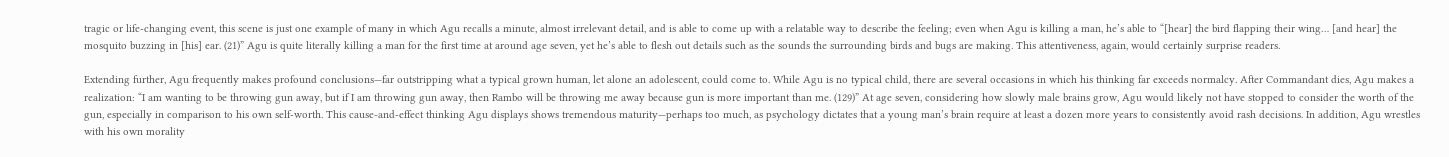tragic or life-changing event, this scene is just one example of many in which Agu recalls a minute, almost irrelevant detail, and is able to come up with a relatable way to describe the feeling; even when Agu is killing a man, he’s able to “[hear] the bird flapping their wing… [and hear] the mosquito buzzing in [his] ear. (21)” Agu is quite literally killing a man for the first time at around age seven, yet he’s able to flesh out details such as the sounds the surrounding birds and bugs are making. This attentiveness, again, would certainly surprise readers.

Extending further, Agu frequently makes profound conclusions—far outstripping what a typical grown human, let alone an adolescent, could come to. While Agu is no typical child, there are several occasions in which his thinking far exceeds normalcy. After Commandant dies, Agu makes a realization: “I am wanting to be throwing gun away, but if I am throwing gun away, then Rambo will be throwing me away because gun is more important than me. (129)” At age seven, considering how slowly male brains grow, Agu would likely not have stopped to consider the worth of the gun, especially in comparison to his own self-worth. This cause-and-effect thinking Agu displays shows tremendous maturity—perhaps too much, as psychology dictates that a young man’s brain require at least a dozen more years to consistently avoid rash decisions. In addition, Agu wrestles with his own morality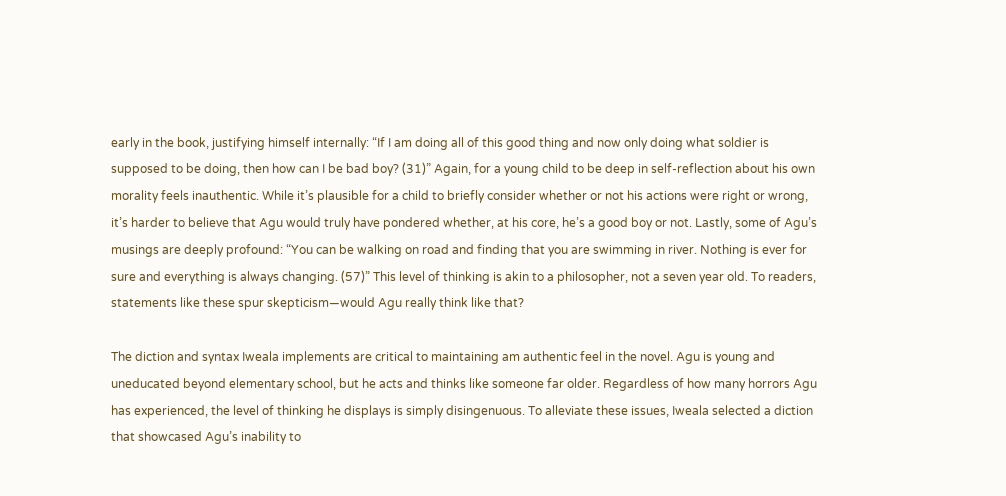early in the book, justifying himself internally: “If I am doing all of this good thing and now only doing what soldier is supposed to be doing, then how can I be bad boy? (31)” Again, for a young child to be deep in self-reflection about his own morality feels inauthentic. While it’s plausible for a child to briefly consider whether or not his actions were right or wrong, it’s harder to believe that Agu would truly have pondered whether, at his core, he’s a good boy or not. Lastly, some of Agu’s musings are deeply profound: “You can be walking on road and finding that you are swimming in river. Nothing is ever for sure and everything is always changing. (57)” This level of thinking is akin to a philosopher, not a seven year old. To readers, statements like these spur skepticism—would Agu really think like that?

The diction and syntax Iweala implements are critical to maintaining am authentic feel in the novel. Agu is young and uneducated beyond elementary school, but he acts and thinks like someone far older. Regardless of how many horrors Agu has experienced, the level of thinking he displays is simply disingenuous. To alleviate these issues, Iweala selected a diction that showcased Agu’s inability to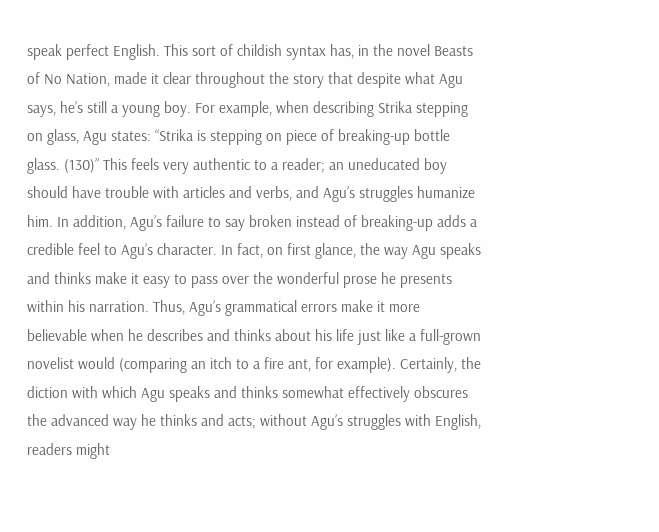speak perfect English. This sort of childish syntax has, in the novel Beasts of No Nation, made it clear throughout the story that despite what Agu says, he’s still a young boy. For example, when describing Strika stepping on glass, Agu states: “Strika is stepping on piece of breaking-up bottle glass. (130)” This feels very authentic to a reader; an uneducated boy should have trouble with articles and verbs, and Agu’s struggles humanize him. In addition, Agu’s failure to say broken instead of breaking-up adds a credible feel to Agu’s character. In fact, on first glance, the way Agu speaks and thinks make it easy to pass over the wonderful prose he presents within his narration. Thus, Agu’s grammatical errors make it more believable when he describes and thinks about his life just like a full-grown novelist would (comparing an itch to a fire ant, for example). Certainly, the diction with which Agu speaks and thinks somewhat effectively obscures the advanced way he thinks and acts; without Agu’s struggles with English, readers might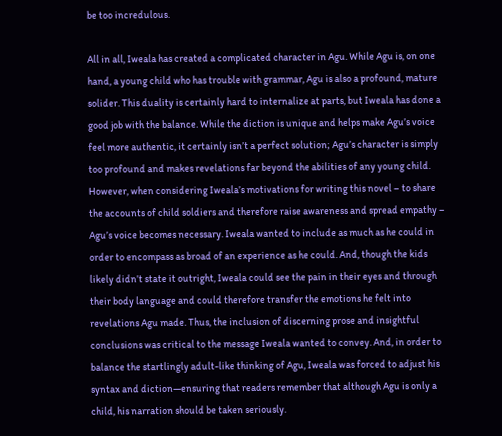be too incredulous.

All in all, Iweala has created a complicated character in Agu. While Agu is, on one hand, a young child who has trouble with grammar, Agu is also a profound, mature solider. This duality is certainly hard to internalize at parts, but Iweala has done a good job with the balance. While the diction is unique and helps make Agu’s voice feel more authentic, it certainly isn’t a perfect solution; Agu’s character is simply too profound and makes revelations far beyond the abilities of any young child. However, when considering Iweala’s motivations for writing this novel – to share the accounts of child soldiers and therefore raise awareness and spread empathy – Agu’s voice becomes necessary. Iweala wanted to include as much as he could in order to encompass as broad of an experience as he could. And, though the kids likely didn’t state it outright, Iweala could see the pain in their eyes and through their body language and could therefore transfer the emotions he felt into revelations Agu made. Thus, the inclusion of discerning prose and insightful conclusions was critical to the message Iweala wanted to convey. And, in order to balance the startlingly adult-like thinking of Agu, Iweala was forced to adjust his syntax and diction—ensuring that readers remember that although Agu is only a child, his narration should be taken seriously.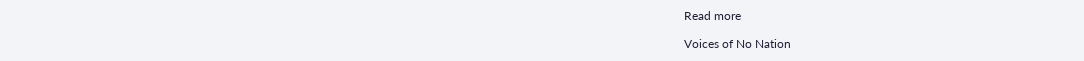Read more

Voices of No Nation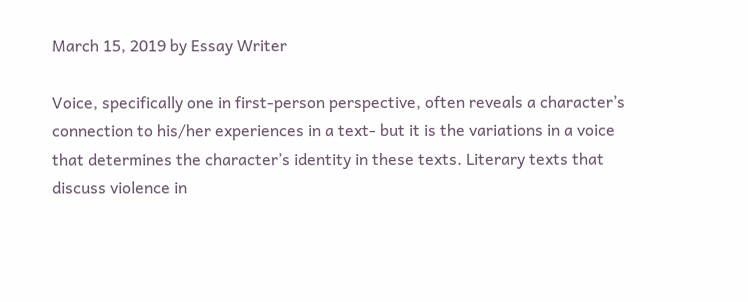March 15, 2019 by Essay Writer

Voice, specifically one in first-person perspective, often reveals a character’s connection to his/her experiences in a text- but it is the variations in a voice that determines the character’s identity in these texts. Literary texts that discuss violence in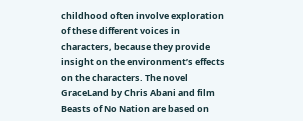childhood often involve exploration of these different voices in characters, because they provide insight on the environment’s effects on the characters. The novel GraceLand by Chris Abani and film Beasts of No Nation are based on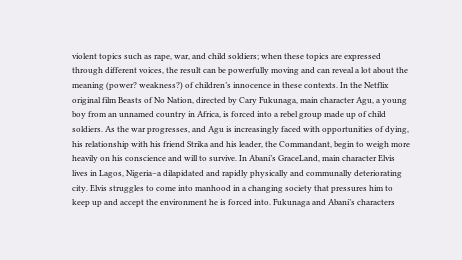violent topics such as rape, war, and child soldiers; when these topics are expressed through different voices, the result can be powerfully moving and can reveal a lot about the meaning (power? weakness?) of children’s innocence in these contexts. In the Netflix original film Beasts of No Nation, directed by Cary Fukunaga, main character Agu, a young boy from an unnamed country in Africa, is forced into a rebel group made up of child soldiers. As the war progresses, and Agu is increasingly faced with opportunities of dying, his relationship with his friend Strika and his leader, the Commandant, begin to weigh more heavily on his conscience and will to survive. In Abani’s GraceLand, main character Elvis lives in Lagos, Nigeria–a dilapidated and rapidly physically and communally deteriorating city. Elvis struggles to come into manhood in a changing society that pressures him to keep up and accept the environment he is forced into. Fukunaga and Abani’s characters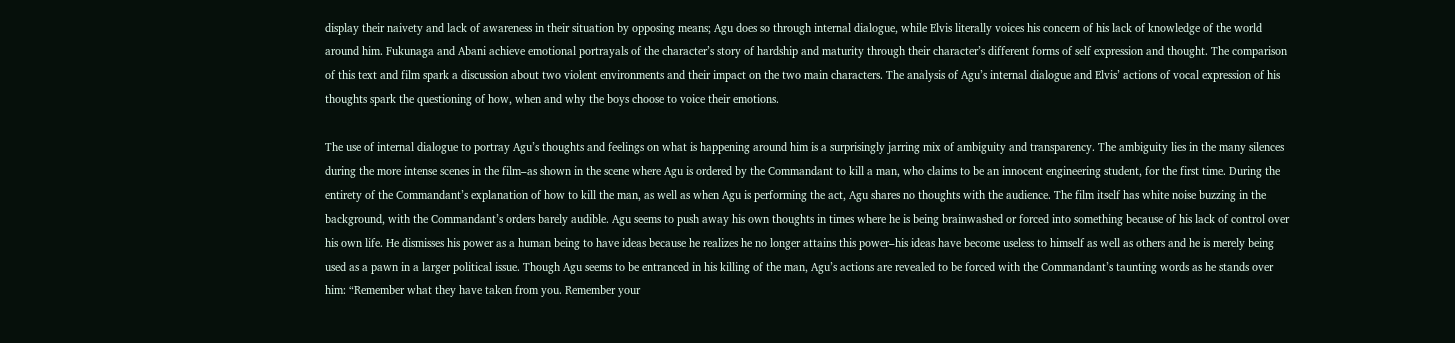display their naivety and lack of awareness in their situation by opposing means; Agu does so through internal dialogue, while Elvis literally voices his concern of his lack of knowledge of the world around him. Fukunaga and Abani achieve emotional portrayals of the character’s story of hardship and maturity through their character’s different forms of self expression and thought. The comparison of this text and film spark a discussion about two violent environments and their impact on the two main characters. The analysis of Agu’s internal dialogue and Elvis’ actions of vocal expression of his thoughts spark the questioning of how, when and why the boys choose to voice their emotions.

The use of internal dialogue to portray Agu’s thoughts and feelings on what is happening around him is a surprisingly jarring mix of ambiguity and transparency. The ambiguity lies in the many silences during the more intense scenes in the film–as shown in the scene where Agu is ordered by the Commandant to kill a man, who claims to be an innocent engineering student, for the first time. During the entirety of the Commandant’s explanation of how to kill the man, as well as when Agu is performing the act, Agu shares no thoughts with the audience. The film itself has white noise buzzing in the background, with the Commandant’s orders barely audible. Agu seems to push away his own thoughts in times where he is being brainwashed or forced into something because of his lack of control over his own life. He dismisses his power as a human being to have ideas because he realizes he no longer attains this power–his ideas have become useless to himself as well as others and he is merely being used as a pawn in a larger political issue. Though Agu seems to be entranced in his killing of the man, Agu’s actions are revealed to be forced with the Commandant’s taunting words as he stands over him: “Remember what they have taken from you. Remember your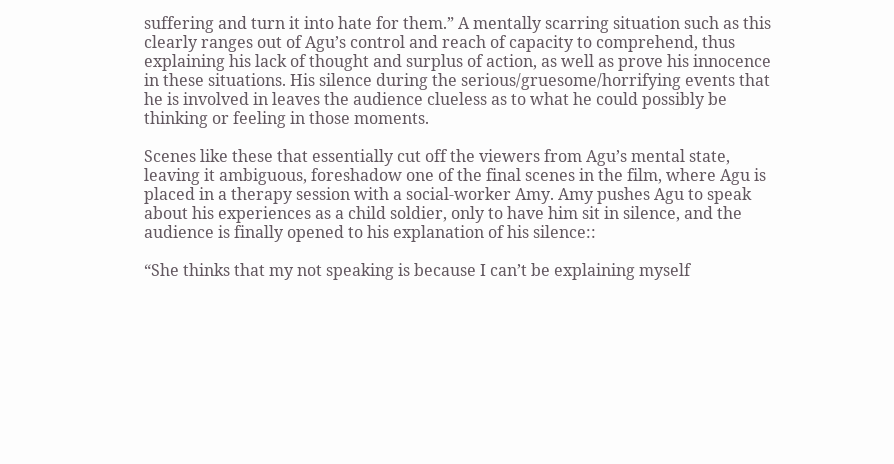suffering and turn it into hate for them.” A mentally scarring situation such as this clearly ranges out of Agu’s control and reach of capacity to comprehend, thus explaining his lack of thought and surplus of action, as well as prove his innocence in these situations. His silence during the serious/gruesome/horrifying events that he is involved in leaves the audience clueless as to what he could possibly be thinking or feeling in those moments.

Scenes like these that essentially cut off the viewers from Agu’s mental state, leaving it ambiguous, foreshadow one of the final scenes in the film, where Agu is placed in a therapy session with a social-worker Amy. Amy pushes Agu to speak about his experiences as a child soldier, only to have him sit in silence, and the audience is finally opened to his explanation of his silence::

“She thinks that my not speaking is because I can’t be explaining myself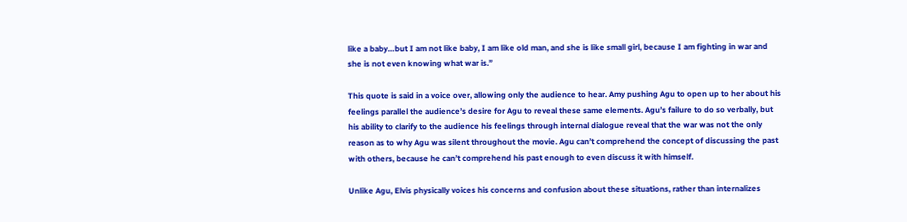like a baby…but I am not like baby, I am like old man, and she is like small girl, because I am fighting in war and she is not even knowing what war is.”

This quote is said in a voice over, allowing only the audience to hear. Amy pushing Agu to open up to her about his feelings parallel the audience’s desire for Agu to reveal these same elements. Agu’s failure to do so verbally, but his ability to clarify to the audience his feelings through internal dialogue reveal that the war was not the only reason as to why Agu was silent throughout the movie. Agu can’t comprehend the concept of discussing the past with others, because he can’t comprehend his past enough to even discuss it with himself.

Unlike Agu, Elvis physically voices his concerns and confusion about these situations, rather than internalizes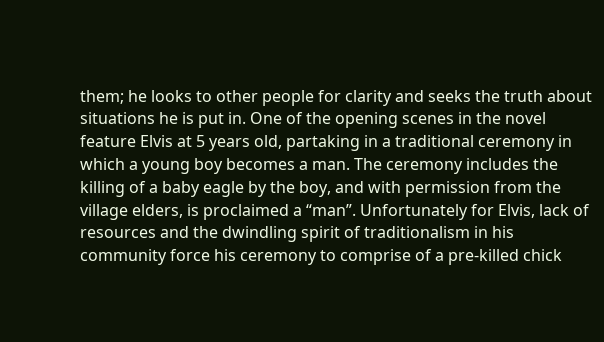them; he looks to other people for clarity and seeks the truth about situations he is put in. One of the opening scenes in the novel feature Elvis at 5 years old, partaking in a traditional ceremony in which a young boy becomes a man. The ceremony includes the killing of a baby eagle by the boy, and with permission from the village elders, is proclaimed a “man”. Unfortunately for Elvis, lack of resources and the dwindling spirit of traditionalism in his community force his ceremony to comprise of a pre-killed chick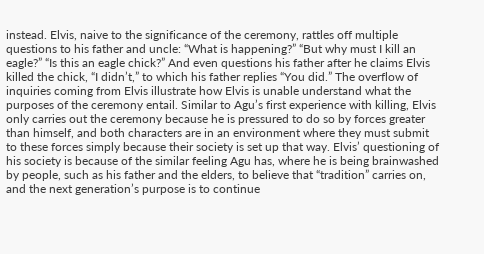instead. Elvis, naive to the significance of the ceremony, rattles off multiple questions to his father and uncle: “What is happening?” “But why must I kill an eagle?” “Is this an eagle chick?” And even questions his father after he claims Elvis killed the chick, “I didn’t,” to which his father replies “You did.” The overflow of inquiries coming from Elvis illustrate how Elvis is unable understand what the purposes of the ceremony entail. Similar to Agu’s first experience with killing, Elvis only carries out the ceremony because he is pressured to do so by forces greater than himself, and both characters are in an environment where they must submit to these forces simply because their society is set up that way. Elvis’ questioning of his society is because of the similar feeling Agu has, where he is being brainwashed by people, such as his father and the elders, to believe that “tradition” carries on, and the next generation’s purpose is to continue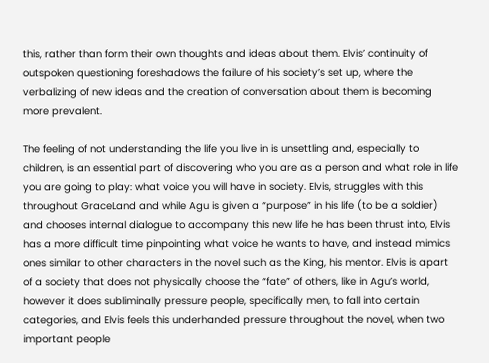this, rather than form their own thoughts and ideas about them. Elvis’ continuity of outspoken questioning foreshadows the failure of his society’s set up, where the verbalizing of new ideas and the creation of conversation about them is becoming more prevalent.

The feeling of not understanding the life you live in is unsettling and, especially to children, is an essential part of discovering who you are as a person and what role in life you are going to play: what voice you will have in society. Elvis, struggles with this throughout GraceLand and while Agu is given a “purpose” in his life (to be a soldier) and chooses internal dialogue to accompany this new life he has been thrust into, Elvis has a more difficult time pinpointing what voice he wants to have, and instead mimics ones similar to other characters in the novel such as the King, his mentor. Elvis is apart of a society that does not physically choose the “fate” of others, like in Agu’s world, however it does subliminally pressure people, specifically men, to fall into certain categories, and Elvis feels this underhanded pressure throughout the novel, when two important people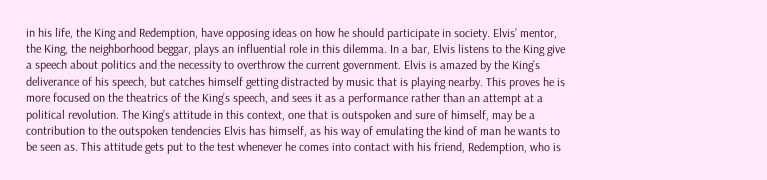in his life, the King and Redemption, have opposing ideas on how he should participate in society. Elvis’ mentor, the King, the neighborhood beggar, plays an influential role in this dilemma. In a bar, Elvis listens to the King give a speech about politics and the necessity to overthrow the current government. Elvis is amazed by the King’s deliverance of his speech, but catches himself getting distracted by music that is playing nearby. This proves he is more focused on the theatrics of the King’s speech, and sees it as a performance rather than an attempt at a political revolution. The King’s attitude in this context, one that is outspoken and sure of himself, may be a contribution to the outspoken tendencies Elvis has himself, as his way of emulating the kind of man he wants to be seen as. This attitude gets put to the test whenever he comes into contact with his friend, Redemption, who is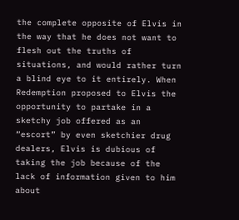the complete opposite of Elvis in the way that he does not want to flesh out the truths of situations, and would rather turn a blind eye to it entirely. When Redemption proposed to Elvis the opportunity to partake in a sketchy job offered as an “escort” by even sketchier drug dealers, Elvis is dubious of taking the job because of the lack of information given to him about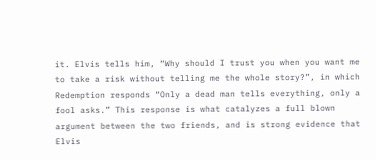it. Elvis tells him, “Why should I trust you when you want me to take a risk without telling me the whole story?”, in which Redemption responds “Only a dead man tells everything, only a fool asks.” This response is what catalyzes a full blown argument between the two friends, and is strong evidence that Elvis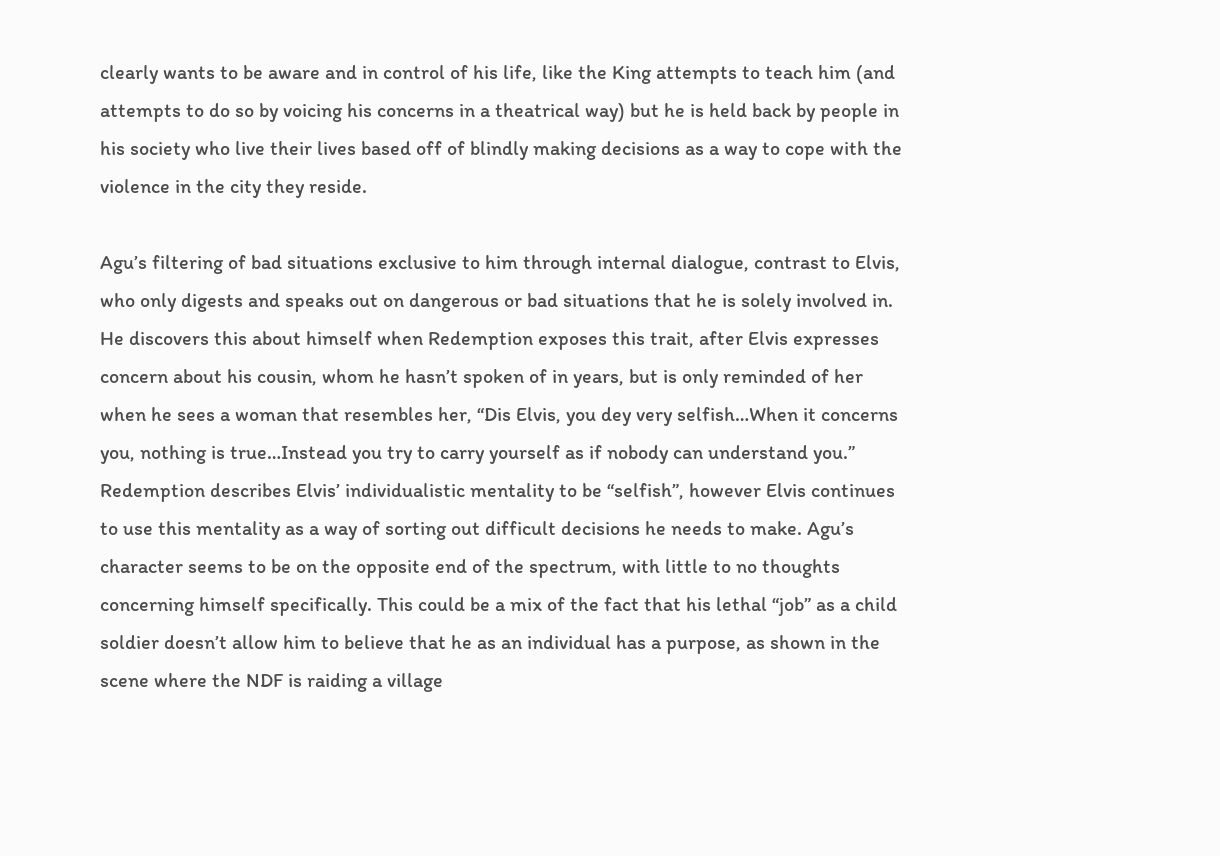clearly wants to be aware and in control of his life, like the King attempts to teach him (and attempts to do so by voicing his concerns in a theatrical way) but he is held back by people in his society who live their lives based off of blindly making decisions as a way to cope with the violence in the city they reside.

Agu’s filtering of bad situations exclusive to him through internal dialogue, contrast to Elvis, who only digests and speaks out on dangerous or bad situations that he is solely involved in. He discovers this about himself when Redemption exposes this trait, after Elvis expresses concern about his cousin, whom he hasn’t spoken of in years, but is only reminded of her when he sees a woman that resembles her, “Dis Elvis, you dey very selfish…When it concerns you, nothing is true…Instead you try to carry yourself as if nobody can understand you.” Redemption describes Elvis’ individualistic mentality to be “selfish”, however Elvis continues to use this mentality as a way of sorting out difficult decisions he needs to make. Agu’s character seems to be on the opposite end of the spectrum, with little to no thoughts concerning himself specifically. This could be a mix of the fact that his lethal “job” as a child soldier doesn’t allow him to believe that he as an individual has a purpose, as shown in the scene where the NDF is raiding a village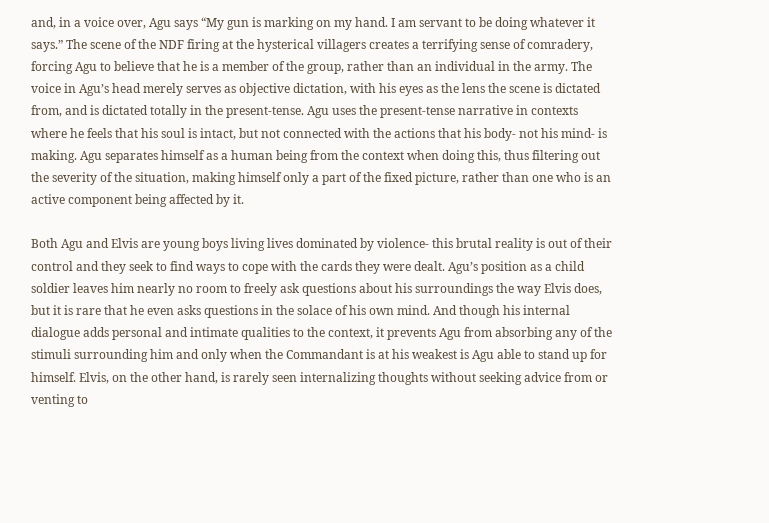and, in a voice over, Agu says “My gun is marking on my hand. I am servant to be doing whatever it says.” The scene of the NDF firing at the hysterical villagers creates a terrifying sense of comradery, forcing Agu to believe that he is a member of the group, rather than an individual in the army. The voice in Agu’s head merely serves as objective dictation, with his eyes as the lens the scene is dictated from, and is dictated totally in the present-tense. Agu uses the present-tense narrative in contexts where he feels that his soul is intact, but not connected with the actions that his body- not his mind- is making. Agu separates himself as a human being from the context when doing this, thus filtering out the severity of the situation, making himself only a part of the fixed picture, rather than one who is an active component being affected by it.

Both Agu and Elvis are young boys living lives dominated by violence- this brutal reality is out of their control and they seek to find ways to cope with the cards they were dealt. Agu’s position as a child soldier leaves him nearly no room to freely ask questions about his surroundings the way Elvis does, but it is rare that he even asks questions in the solace of his own mind. And though his internal dialogue adds personal and intimate qualities to the context, it prevents Agu from absorbing any of the stimuli surrounding him and only when the Commandant is at his weakest is Agu able to stand up for himself. Elvis, on the other hand, is rarely seen internalizing thoughts without seeking advice from or venting to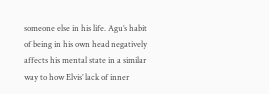someone else in his life. Agu’s habit of being in his own head negatively affects his mental state in a similar way to how Elvis’ lack of inner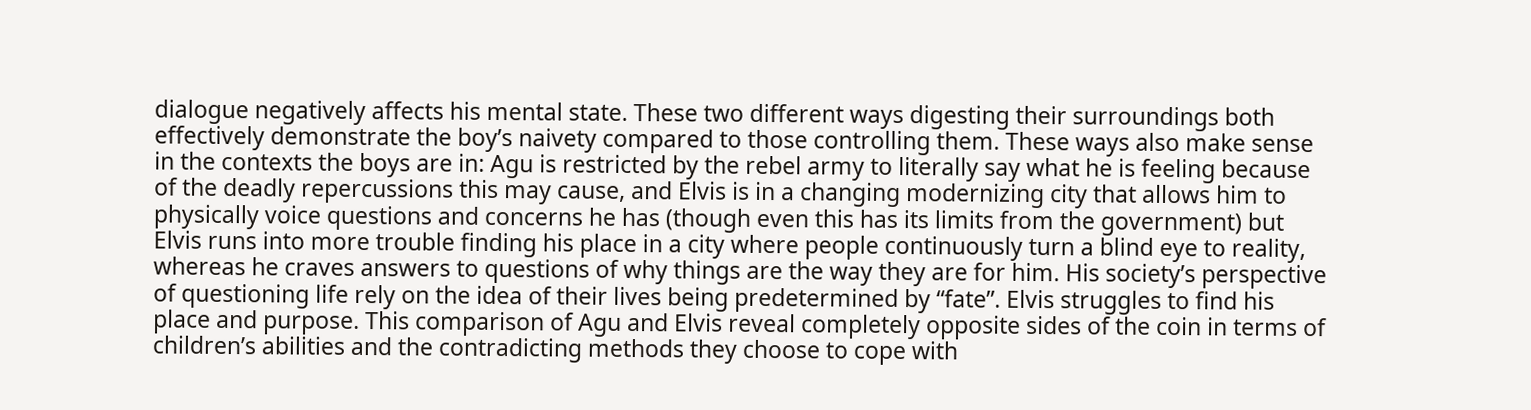dialogue negatively affects his mental state. These two different ways digesting their surroundings both effectively demonstrate the boy’s naivety compared to those controlling them. These ways also make sense in the contexts the boys are in: Agu is restricted by the rebel army to literally say what he is feeling because of the deadly repercussions this may cause, and Elvis is in a changing modernizing city that allows him to physically voice questions and concerns he has (though even this has its limits from the government) but Elvis runs into more trouble finding his place in a city where people continuously turn a blind eye to reality, whereas he craves answers to questions of why things are the way they are for him. His society’s perspective of questioning life rely on the idea of their lives being predetermined by “fate”. Elvis struggles to find his place and purpose. This comparison of Agu and Elvis reveal completely opposite sides of the coin in terms of children’s abilities and the contradicting methods they choose to cope with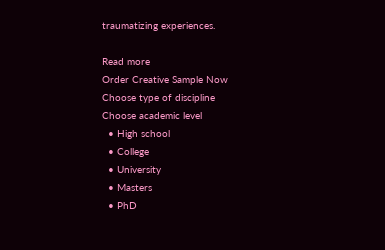traumatizing experiences.

Read more
Order Creative Sample Now
Choose type of discipline
Choose academic level
  • High school
  • College
  • University
  • Masters
  • PhD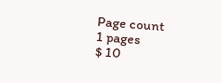Page count
1 pages
$ 10